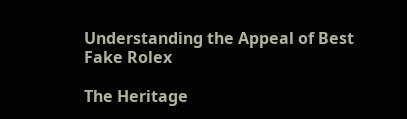Understanding the Appeal of Best Fake Rolex

The Heritage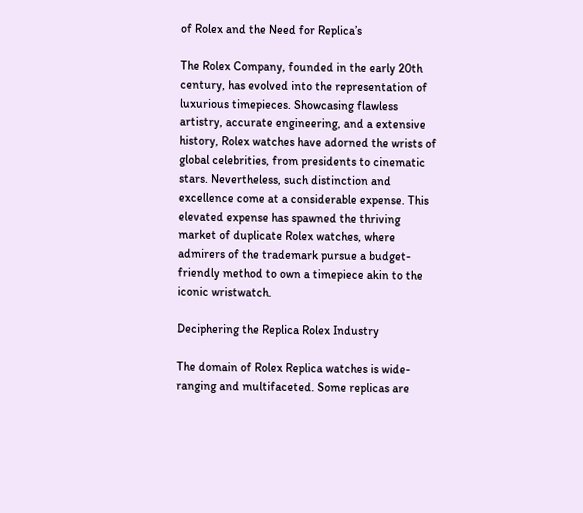of Rolex and the Need for Replica’s

The Rolex Company, founded in the early 20th century, has evolved into the representation of luxurious timepieces. Showcasing flawless artistry, accurate engineering, and a extensive history, Rolex watches have adorned the wrists of global celebrities, from presidents to cinematic stars. Nevertheless, such distinction and excellence come at a considerable expense. This elevated expense has spawned the thriving market of duplicate Rolex watches, where admirers of the trademark pursue a budget-friendly method to own a timepiece akin to the iconic wristwatch.

Deciphering the Replica Rolex Industry

The domain of Rolex Replica watches is wide-ranging and multifaceted. Some replicas are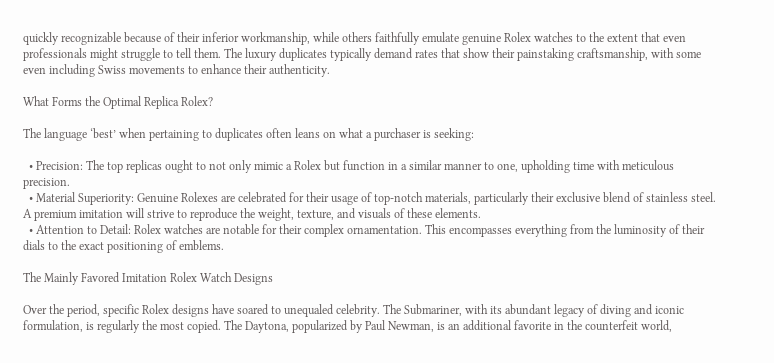quickly recognizable because of their inferior workmanship, while others faithfully emulate genuine Rolex watches to the extent that even professionals might struggle to tell them. The luxury duplicates typically demand rates that show their painstaking craftsmanship, with some even including Swiss movements to enhance their authenticity.

What Forms the Optimal Replica Rolex?

The language ‘best’ when pertaining to duplicates often leans on what a purchaser is seeking:

  • Precision: The top replicas ought to not only mimic a Rolex but function in a similar manner to one, upholding time with meticulous precision.
  • Material Superiority: Genuine Rolexes are celebrated for their usage of top-notch materials, particularly their exclusive blend of stainless steel. A premium imitation will strive to reproduce the weight, texture, and visuals of these elements.
  • Attention to Detail: Rolex watches are notable for their complex ornamentation. This encompasses everything from the luminosity of their dials to the exact positioning of emblems.

The Mainly Favored Imitation Rolex Watch Designs

Over the period, specific Rolex designs have soared to unequaled celebrity. The Submariner, with its abundant legacy of diving and iconic formulation, is regularly the most copied. The Daytona, popularized by Paul Newman, is an additional favorite in the counterfeit world,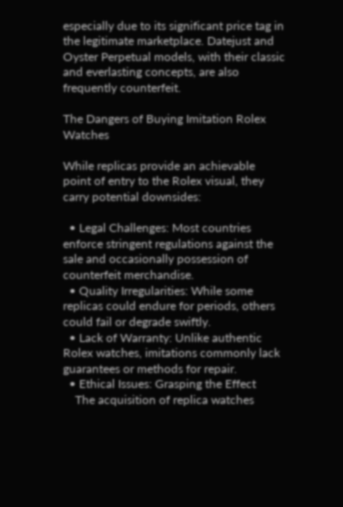especially due to its significant price tag in the legitimate marketplace. Datejust and Oyster Perpetual models, with their classic and everlasting concepts, are also frequently counterfeit.

The Dangers of Buying Imitation Rolex Watches

While replicas provide an achievable point of entry to the Rolex visual, they carry potential downsides:

  • Legal Challenges: Most countries enforce stringent regulations against the sale and occasionally possession of counterfeit merchandise.
  • Quality Irregularities: While some replicas could endure for periods, others could fail or degrade swiftly.
  • Lack of Warranty: Unlike authentic Rolex watches, imitations commonly lack guarantees or methods for repair.
  • Ethical Issues: Grasping the Effect
    The acquisition of replica watches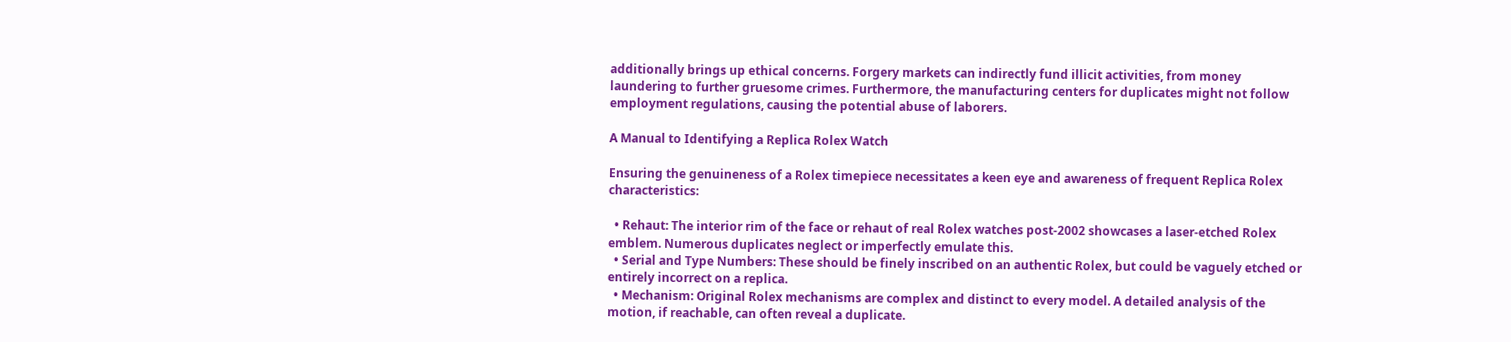additionally brings up ethical concerns. Forgery markets can indirectly fund illicit activities, from money laundering to further gruesome crimes. Furthermore, the manufacturing centers for duplicates might not follow employment regulations, causing the potential abuse of laborers.

A Manual to Identifying a Replica Rolex Watch

Ensuring the genuineness of a Rolex timepiece necessitates a keen eye and awareness of frequent Replica Rolex characteristics:

  • Rehaut: The interior rim of the face or rehaut of real Rolex watches post-2002 showcases a laser-etched Rolex emblem. Numerous duplicates neglect or imperfectly emulate this.
  • Serial and Type Numbers: These should be finely inscribed on an authentic Rolex, but could be vaguely etched or entirely incorrect on a replica.
  • Mechanism: Original Rolex mechanisms are complex and distinct to every model. A detailed analysis of the motion, if reachable, can often reveal a duplicate.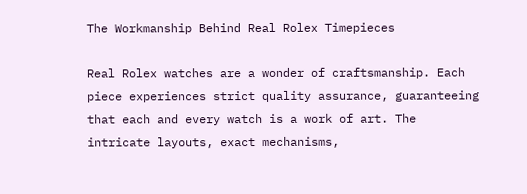The Workmanship Behind Real Rolex Timepieces

Real Rolex watches are a wonder of craftsmanship. Each piece experiences strict quality assurance, guaranteeing that each and every watch is a work of art. The intricate layouts, exact mechanisms,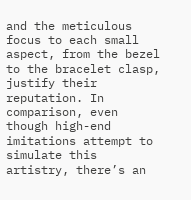and the meticulous focus to each small aspect, from the bezel to the bracelet clasp, justify their reputation. In comparison, even though high-end imitations attempt to simulate this artistry, there’s an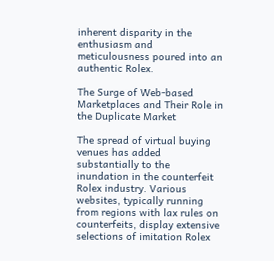inherent disparity in the enthusiasm and meticulousness poured into an authentic Rolex.

The Surge of Web-based Marketplaces and Their Role in the Duplicate Market

The spread of virtual buying venues has added substantially to the inundation in the counterfeit Rolex industry. Various websites, typically running from regions with lax rules on counterfeits, display extensive selections of imitation Rolex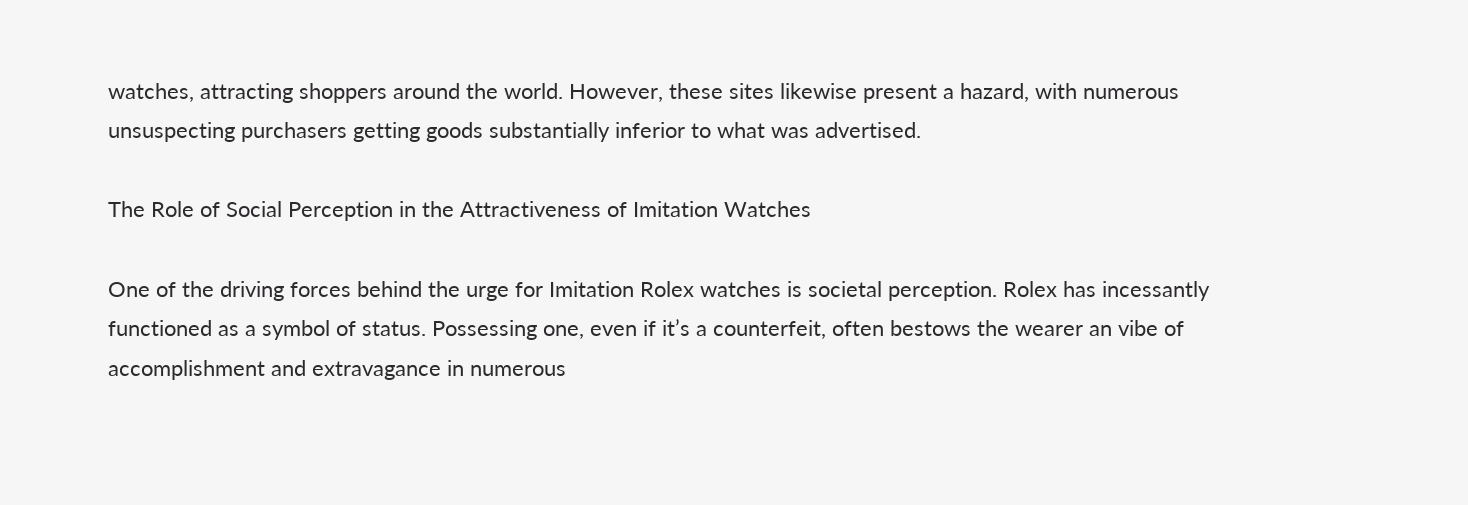watches, attracting shoppers around the world. However, these sites likewise present a hazard, with numerous unsuspecting purchasers getting goods substantially inferior to what was advertised.

The Role of Social Perception in the Attractiveness of Imitation Watches

One of the driving forces behind the urge for Imitation Rolex watches is societal perception. Rolex has incessantly functioned as a symbol of status. Possessing one, even if it’s a counterfeit, often bestows the wearer an vibe of accomplishment and extravagance in numerous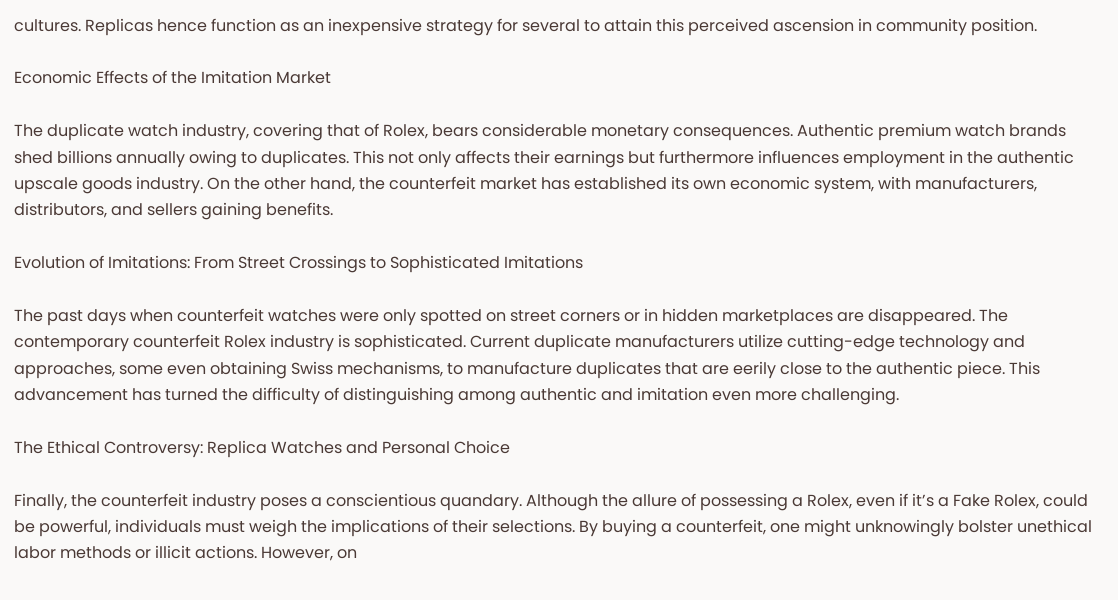cultures. Replicas hence function as an inexpensive strategy for several to attain this perceived ascension in community position.

Economic Effects of the Imitation Market

The duplicate watch industry, covering that of Rolex, bears considerable monetary consequences. Authentic premium watch brands shed billions annually owing to duplicates. This not only affects their earnings but furthermore influences employment in the authentic upscale goods industry. On the other hand, the counterfeit market has established its own economic system, with manufacturers, distributors, and sellers gaining benefits.

Evolution of Imitations: From Street Crossings to Sophisticated Imitations

The past days when counterfeit watches were only spotted on street corners or in hidden marketplaces are disappeared. The contemporary counterfeit Rolex industry is sophisticated. Current duplicate manufacturers utilize cutting-edge technology and approaches, some even obtaining Swiss mechanisms, to manufacture duplicates that are eerily close to the authentic piece. This advancement has turned the difficulty of distinguishing among authentic and imitation even more challenging.

The Ethical Controversy: Replica Watches and Personal Choice

Finally, the counterfeit industry poses a conscientious quandary. Although the allure of possessing a Rolex, even if it’s a Fake Rolex, could be powerful, individuals must weigh the implications of their selections. By buying a counterfeit, one might unknowingly bolster unethical labor methods or illicit actions. However, on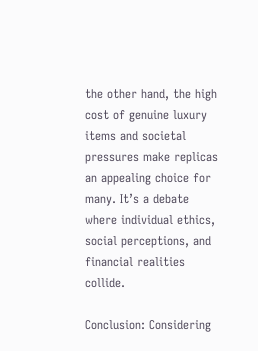the other hand, the high cost of genuine luxury items and societal pressures make replicas an appealing choice for many. It’s a debate where individual ethics, social perceptions, and financial realities collide.

Conclusion: Considering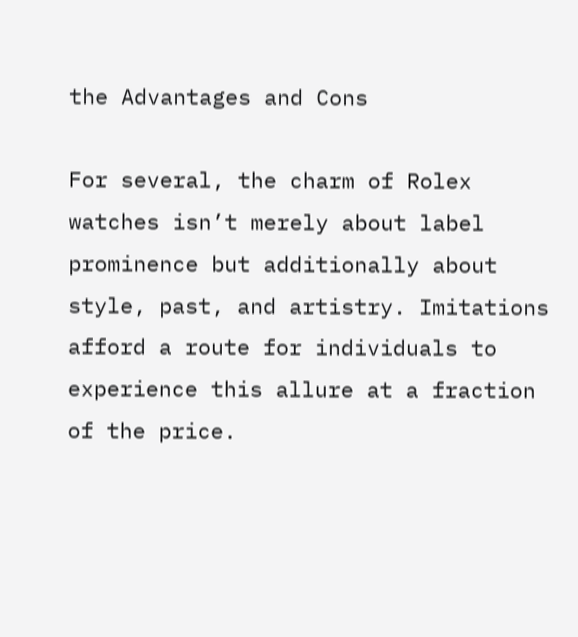the Advantages and Cons

For several, the charm of Rolex watches isn’t merely about label prominence but additionally about style, past, and artistry. Imitations afford a route for individuals to experience this allure at a fraction of the price.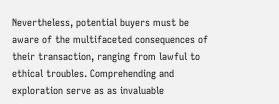Nevertheless, potential buyers must be aware of the multifaceted consequences of their transaction, ranging from lawful to ethical troubles. Comprehending and exploration serve as as invaluable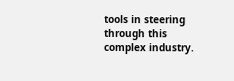tools in steering through this complex industry.